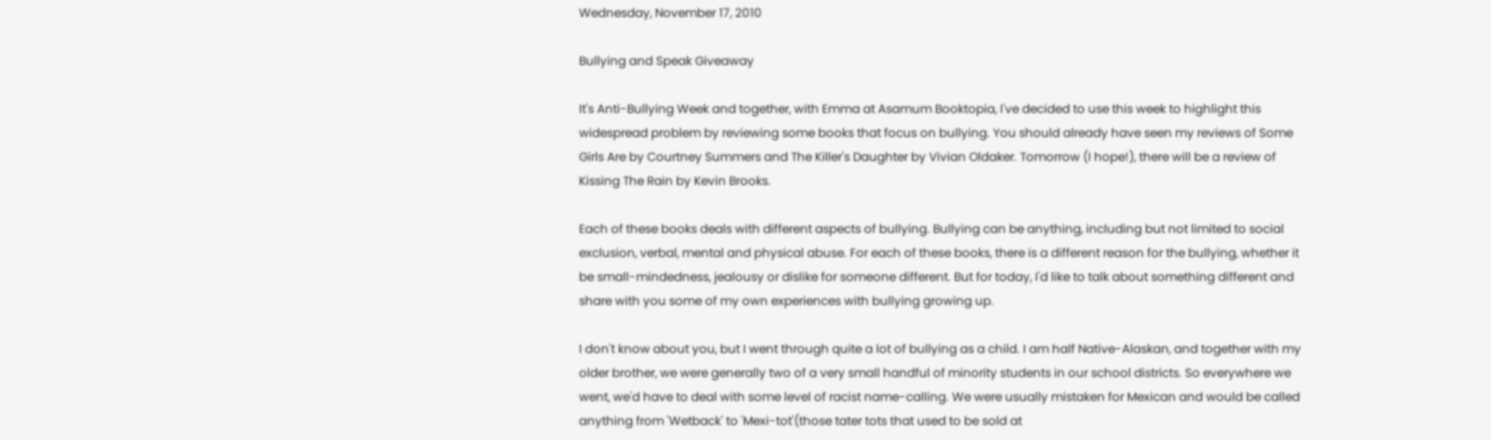Wednesday, November 17, 2010

Bullying and Speak Giveaway

It's Anti-Bullying Week and together, with Emma at Asamum Booktopia, I've decided to use this week to highlight this widespread problem by reviewing some books that focus on bullying. You should already have seen my reviews of Some Girls Are by Courtney Summers and The Killer's Daughter by Vivian Oldaker. Tomorrow (I hope!), there will be a review of Kissing The Rain by Kevin Brooks.

Each of these books deals with different aspects of bullying. Bullying can be anything, including but not limited to social exclusion, verbal, mental and physical abuse. For each of these books, there is a different reason for the bullying, whether it be small-mindedness, jealousy or dislike for someone different. But for today, I'd like to talk about something different and share with you some of my own experiences with bullying growing up.

I don't know about you, but I went through quite a lot of bullying as a child. I am half Native-Alaskan, and together with my older brother, we were generally two of a very small handful of minority students in our school districts. So everywhere we went, we'd have to deal with some level of racist name-calling. We were usually mistaken for Mexican and would be called anything from 'Wetback' to 'Mexi-tot'(those tater tots that used to be sold at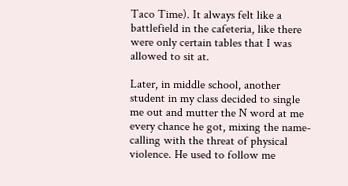Taco Time). It always felt like a battlefield in the cafeteria, like there were only certain tables that I was allowed to sit at.

Later, in middle school, another student in my class decided to single me out and mutter the N word at me every chance he got, mixing the name-calling with the threat of physical violence. He used to follow me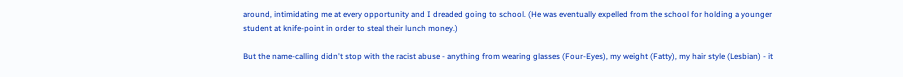around, intimidating me at every opportunity and I dreaded going to school. (He was eventually expelled from the school for holding a younger student at knife-point in order to steal their lunch money.)

But the name-calling didn't stop with the racist abuse - anything from wearing glasses (Four-Eyes), my weight (Fatty), my hair style (Lesbian) - it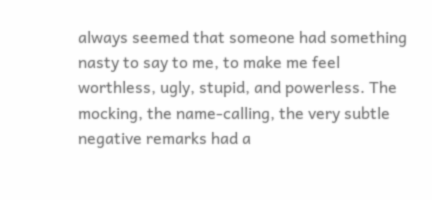always seemed that someone had something nasty to say to me, to make me feel worthless, ugly, stupid, and powerless. The mocking, the name-calling, the very subtle negative remarks had a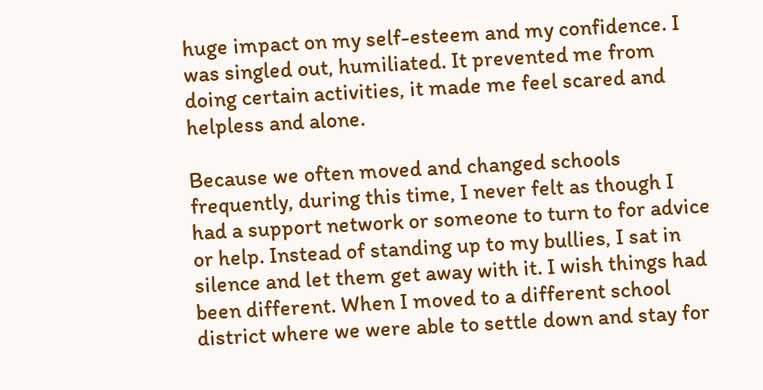huge impact on my self-esteem and my confidence. I was singled out, humiliated. It prevented me from doing certain activities, it made me feel scared and helpless and alone.

Because we often moved and changed schools frequently, during this time, I never felt as though I had a support network or someone to turn to for advice or help. Instead of standing up to my bullies, I sat in silence and let them get away with it. I wish things had been different. When I moved to a different school district where we were able to settle down and stay for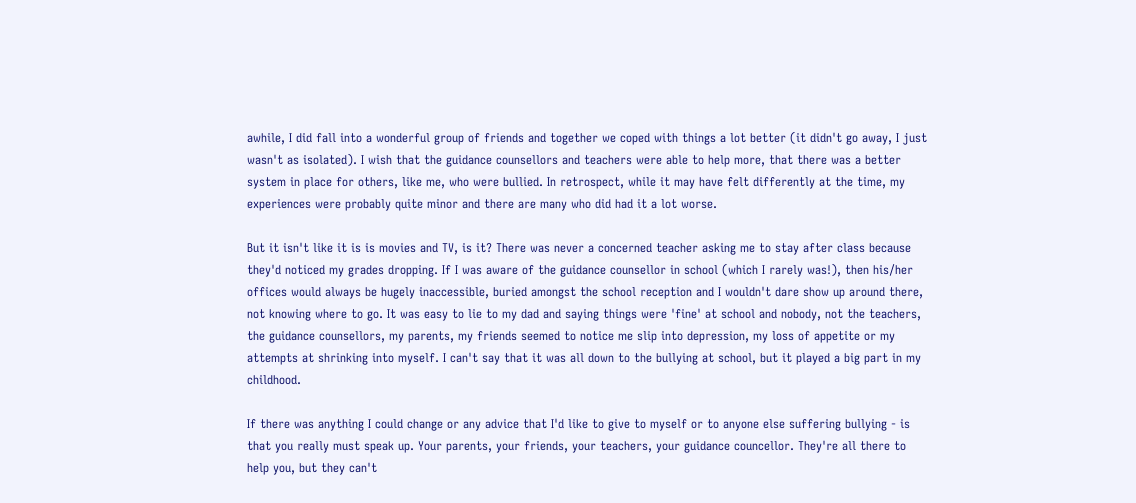awhile, I did fall into a wonderful group of friends and together we coped with things a lot better (it didn't go away, I just wasn't as isolated). I wish that the guidance counsellors and teachers were able to help more, that there was a better system in place for others, like me, who were bullied. In retrospect, while it may have felt differently at the time, my experiences were probably quite minor and there are many who did had it a lot worse.

But it isn't like it is is movies and TV, is it? There was never a concerned teacher asking me to stay after class because they'd noticed my grades dropping. If I was aware of the guidance counsellor in school (which I rarely was!), then his/her offices would always be hugely inaccessible, buried amongst the school reception and I wouldn't dare show up around there, not knowing where to go. It was easy to lie to my dad and saying things were 'fine' at school and nobody, not the teachers, the guidance counsellors, my parents, my friends seemed to notice me slip into depression, my loss of appetite or my attempts at shrinking into myself. I can't say that it was all down to the bullying at school, but it played a big part in my childhood.

If there was anything I could change or any advice that I'd like to give to myself or to anyone else suffering bullying - is that you really must speak up. Your parents, your friends, your teachers, your guidance councellor. They're all there to help you, but they can't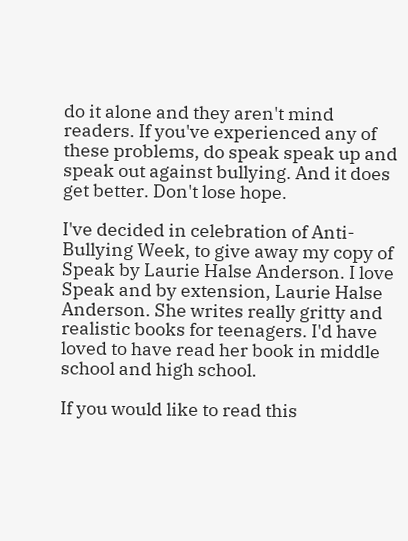do it alone and they aren't mind readers. If you've experienced any of these problems, do speak speak up and speak out against bullying. And it does get better. Don't lose hope.

I've decided in celebration of Anti-Bullying Week, to give away my copy of Speak by Laurie Halse Anderson. I love Speak and by extension, Laurie Halse Anderson. She writes really gritty and realistic books for teenagers. I'd have loved to have read her book in middle school and high school.

If you would like to read this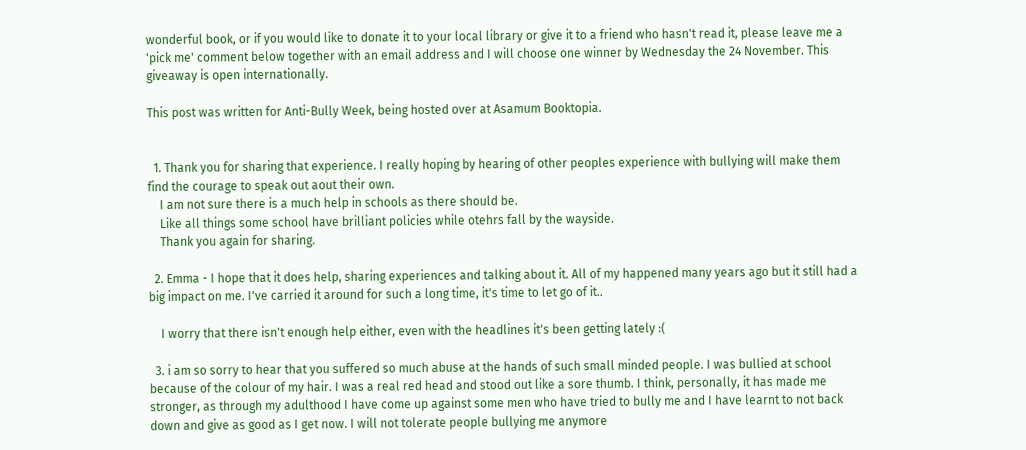wonderful book, or if you would like to donate it to your local library or give it to a friend who hasn't read it, please leave me a 'pick me' comment below together with an email address and I will choose one winner by Wednesday the 24 November. This giveaway is open internationally.

This post was written for Anti-Bully Week, being hosted over at Asamum Booktopia.


  1. Thank you for sharing that experience. I really hoping by hearing of other peoples experience with bullying will make them find the courage to speak out aout their own.
    I am not sure there is a much help in schools as there should be.
    Like all things some school have brilliant policies while otehrs fall by the wayside.
    Thank you again for sharing.

  2. Emma - I hope that it does help, sharing experiences and talking about it. All of my happened many years ago but it still had a big impact on me. I've carried it around for such a long time, it's time to let go of it..

    I worry that there isn't enough help either, even with the headlines it's been getting lately :(

  3. i am so sorry to hear that you suffered so much abuse at the hands of such small minded people. I was bullied at school because of the colour of my hair. I was a real red head and stood out like a sore thumb. I think, personally, it has made me stronger, as through my adulthood I have come up against some men who have tried to bully me and I have learnt to not back down and give as good as I get now. I will not tolerate people bullying me anymore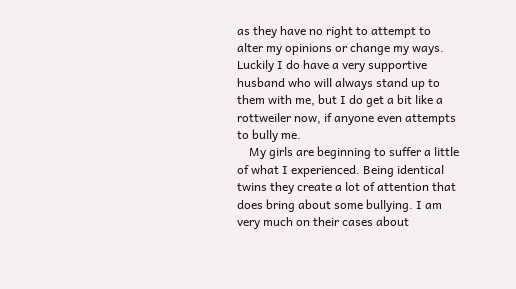as they have no right to attempt to alter my opinions or change my ways. Luckily I do have a very supportive husband who will always stand up to them with me, but I do get a bit like a rottweiler now, if anyone even attempts to bully me.
    My girls are beginning to suffer a little of what I experienced. Being identical twins they create a lot of attention that does bring about some bullying. I am very much on their cases about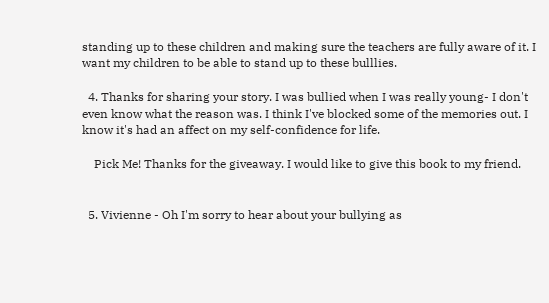standing up to these children and making sure the teachers are fully aware of it. I want my children to be able to stand up to these bulllies.

  4. Thanks for sharing your story. I was bullied when I was really young- I don't even know what the reason was. I think I've blocked some of the memories out. I know it's had an affect on my self-confidence for life.

    Pick Me! Thanks for the giveaway. I would like to give this book to my friend.


  5. Vivienne - Oh I'm sorry to hear about your bullying as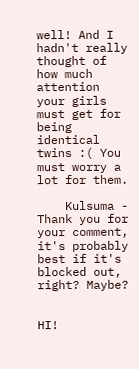well! And I hadn't really thought of how much attention your girls must get for being identical twins :( You must worry a lot for them.

    Kulsuma - Thank you for your comment, it's probably best if it's blocked out, right? Maybe?


HI!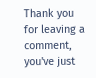Thank you for leaving a comment, you've just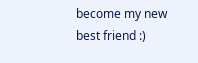become my new best friend :)